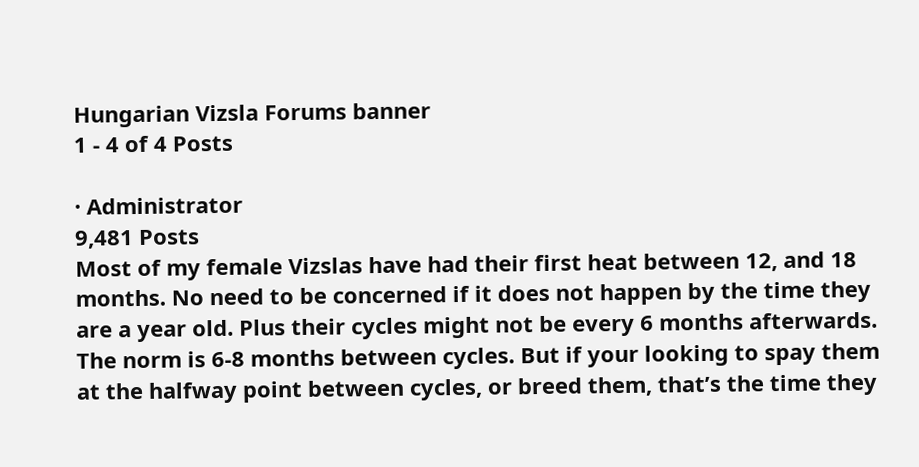Hungarian Vizsla Forums banner
1 - 4 of 4 Posts

· Administrator
9,481 Posts
Most of my female Vizslas have had their first heat between 12, and 18 months. No need to be concerned if it does not happen by the time they are a year old. Plus their cycles might not be every 6 months afterwards. The norm is 6-8 months between cycles. But if your looking to spay them at the halfway point between cycles, or breed them, that’s the time they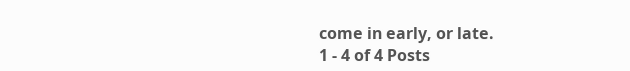come in early, or late.
1 - 4 of 4 Posts